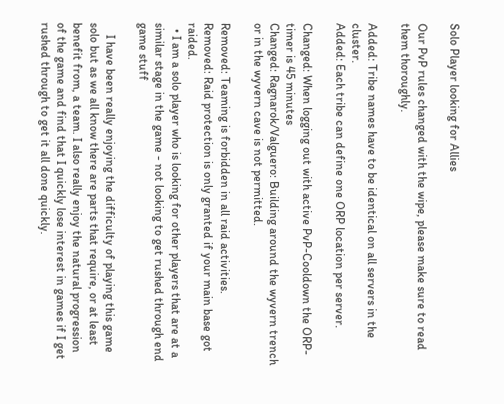Solo Player looking for Allies

Our PvP rules changed with the wipe, please make sure to read them thoroughly.

Added: Tribe names have to be identical on all servers in the cluster.
Added: Each tribe can define one ORP location per server.

Changed: When logging out with active PvP-Cooldown the ORP-timer is 45 minutes
Changed: Ragnarok/Valguero: Building around the wyvern trench or in the wyvern cave is not permitted.

Removed: Teaming is forbidden in all raid activities.
Removed: Raid protection is only granted if your main base got raided.
  • I am a solo player who is looking for other players that are at a similar stage in the game - not looking to get rushed through end game stuff

    I have been really enjoying the difficulty of playing this game solo but as we all know there are parts that require, or at least benefit from, a team. I also really enjoy the natural progression of the game and find that I quickly lose interest in games if I get rushed through to get it all done quickly.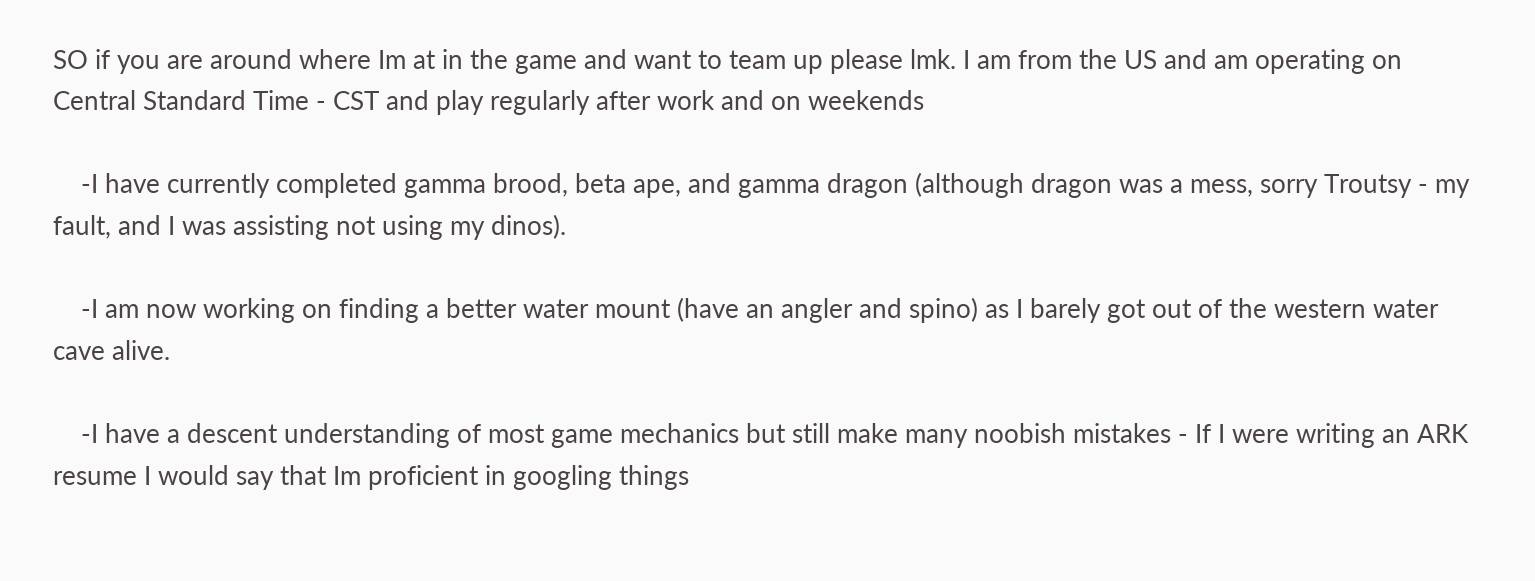SO if you are around where Im at in the game and want to team up please lmk. I am from the US and am operating on Central Standard Time - CST and play regularly after work and on weekends

    -I have currently completed gamma brood, beta ape, and gamma dragon (although dragon was a mess, sorry Troutsy - my fault, and I was assisting not using my dinos).

    -I am now working on finding a better water mount (have an angler and spino) as I barely got out of the western water cave alive.

    -I have a descent understanding of most game mechanics but still make many noobish mistakes - If I were writing an ARK resume I would say that Im proficient in googling things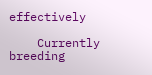effectively

    Currently breeding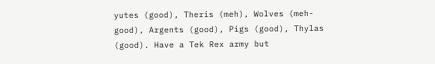yutes (good), Theris (meh), Wolves (meh-good), Argents (good), Pigs (good), Thylas (good). Have a Tek Rex army but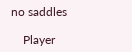no saddles

    Player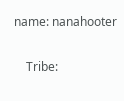name: nanahooter

    Tribe: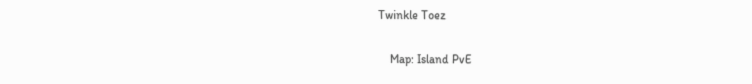Twinkle Toez

    Map: Island PvE